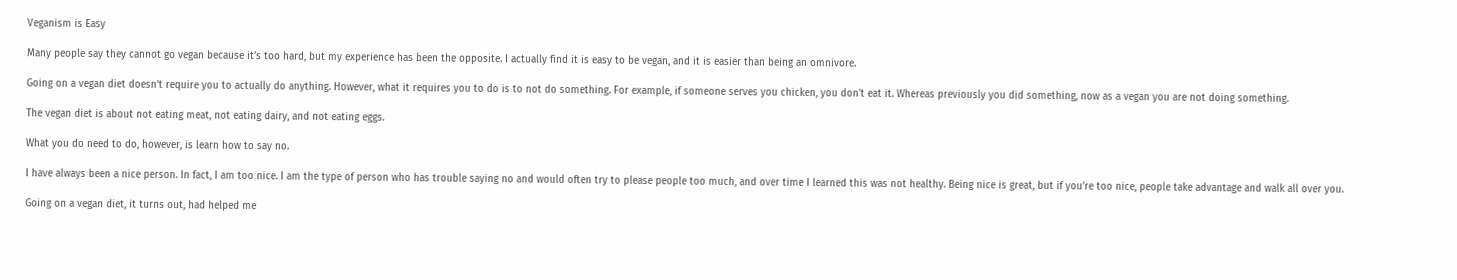Veganism is Easy

Many people say they cannot go vegan because it’s too hard, but my experience has been the opposite. I actually find it is easy to be vegan, and it is easier than being an omnivore.

Going on a vegan diet doesn’t require you to actually do anything. However, what it requires you to do is to not do something. For example, if someone serves you chicken, you don’t eat it. Whereas previously you did something, now as a vegan you are not doing something.

The vegan diet is about not eating meat, not eating dairy, and not eating eggs.

What you do need to do, however, is learn how to say no.

I have always been a nice person. In fact, I am too nice. I am the type of person who has trouble saying no and would often try to please people too much, and over time I learned this was not healthy. Being nice is great, but if you’re too nice, people take advantage and walk all over you.

Going on a vegan diet, it turns out, had helped me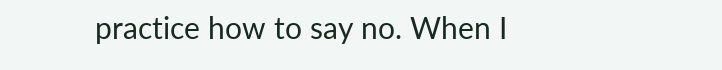practice how to say no. When I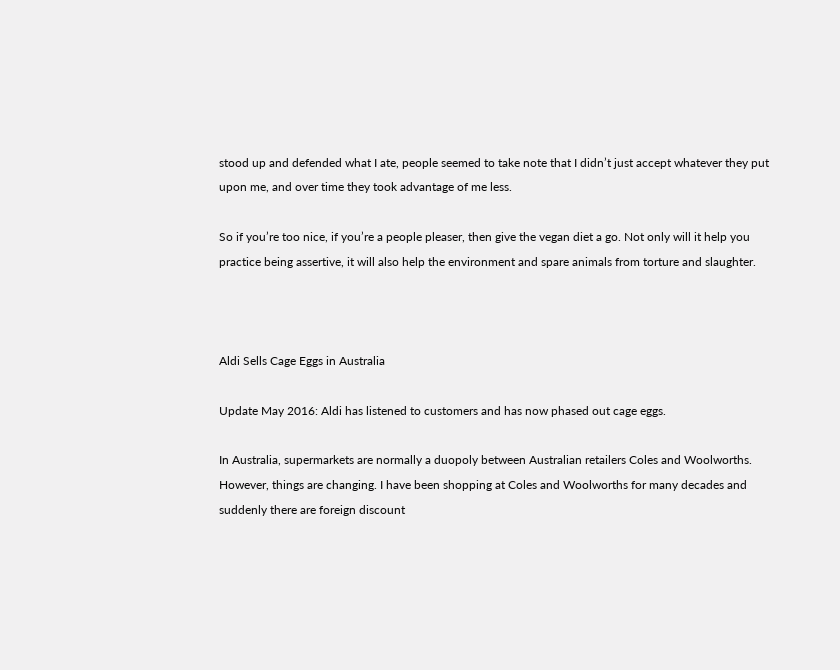stood up and defended what I ate, people seemed to take note that I didn’t just accept whatever they put upon me, and over time they took advantage of me less.

So if you’re too nice, if you’re a people pleaser, then give the vegan diet a go. Not only will it help you practice being assertive, it will also help the environment and spare animals from torture and slaughter.



Aldi Sells Cage Eggs in Australia

Update May 2016: Aldi has listened to customers and has now phased out cage eggs.

In Australia, supermarkets are normally a duopoly between Australian retailers Coles and Woolworths. However, things are changing. I have been shopping at Coles and Woolworths for many decades and suddenly there are foreign discount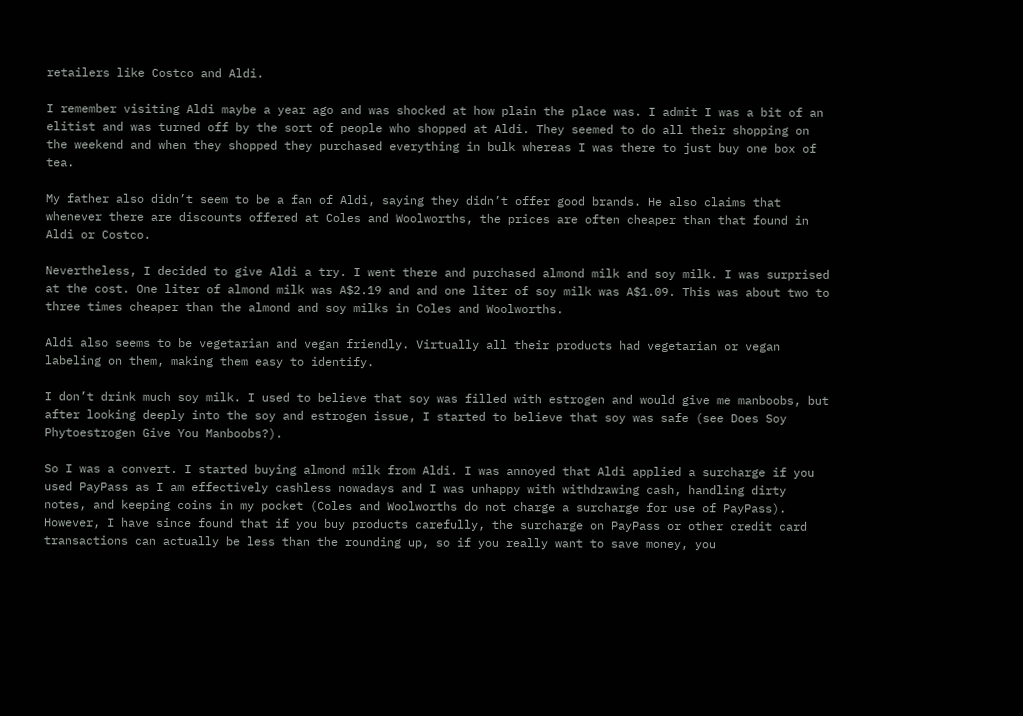retailers like Costco and Aldi.

I remember visiting Aldi maybe a year ago and was shocked at how plain the place was. I admit I was a bit of an elitist and was turned off by the sort of people who shopped at Aldi. They seemed to do all their shopping on the weekend and when they shopped they purchased everything in bulk whereas I was there to just buy one box of tea.

My father also didn’t seem to be a fan of Aldi, saying they didn’t offer good brands. He also claims that whenever there are discounts offered at Coles and Woolworths, the prices are often cheaper than that found in Aldi or Costco.

Nevertheless, I decided to give Aldi a try. I went there and purchased almond milk and soy milk. I was surprised at the cost. One liter of almond milk was A$2.19 and and one liter of soy milk was A$1.09. This was about two to three times cheaper than the almond and soy milks in Coles and Woolworths.

Aldi also seems to be vegetarian and vegan friendly. Virtually all their products had vegetarian or vegan labeling on them, making them easy to identify.

I don’t drink much soy milk. I used to believe that soy was filled with estrogen and would give me manboobs, but after looking deeply into the soy and estrogen issue, I started to believe that soy was safe (see Does Soy Phytoestrogen Give You Manboobs?).

So I was a convert. I started buying almond milk from Aldi. I was annoyed that Aldi applied a surcharge if you used PayPass as I am effectively cashless nowadays and I was unhappy with withdrawing cash, handling dirty notes, and keeping coins in my pocket (Coles and Woolworths do not charge a surcharge for use of PayPass). However, I have since found that if you buy products carefully, the surcharge on PayPass or other credit card transactions can actually be less than the rounding up, so if you really want to save money, you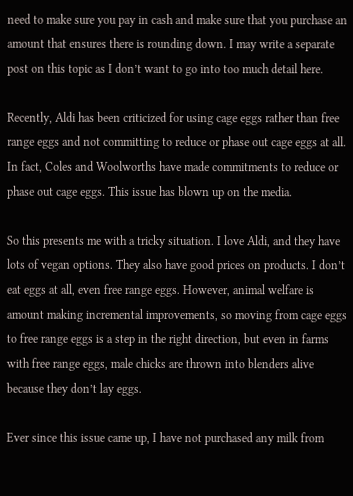need to make sure you pay in cash and make sure that you purchase an amount that ensures there is rounding down. I may write a separate post on this topic as I don’t want to go into too much detail here.

Recently, Aldi has been criticized for using cage eggs rather than free range eggs and not committing to reduce or phase out cage eggs at all. In fact, Coles and Woolworths have made commitments to reduce or phase out cage eggs. This issue has blown up on the media.

So this presents me with a tricky situation. I love Aldi, and they have lots of vegan options. They also have good prices on products. I don’t eat eggs at all, even free range eggs. However, animal welfare is amount making incremental improvements, so moving from cage eggs to free range eggs is a step in the right direction, but even in farms with free range eggs, male chicks are thrown into blenders alive because they don’t lay eggs.

Ever since this issue came up, I have not purchased any milk from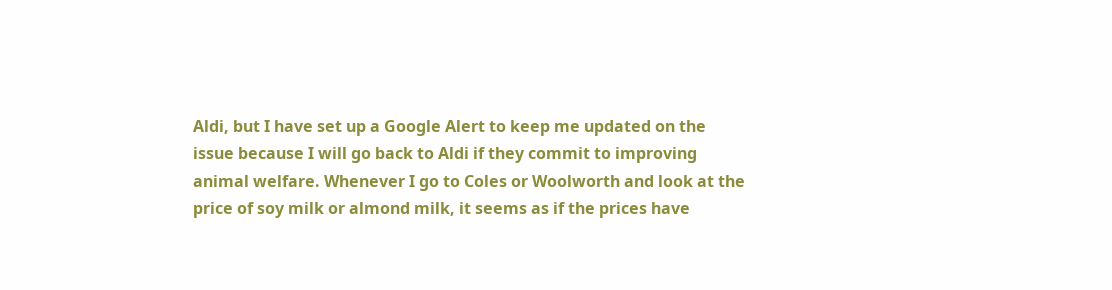Aldi, but I have set up a Google Alert to keep me updated on the issue because I will go back to Aldi if they commit to improving animal welfare. Whenever I go to Coles or Woolworth and look at the price of soy milk or almond milk, it seems as if the prices have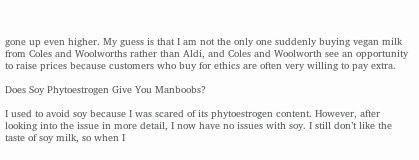gone up even higher. My guess is that I am not the only one suddenly buying vegan milk from Coles and Woolworths rather than Aldi, and Coles and Woolworth see an opportunity to raise prices because customers who buy for ethics are often very willing to pay extra.

Does Soy Phytoestrogen Give You Manboobs?

I used to avoid soy because I was scared of its phytoestrogen content. However, after looking into the issue in more detail, I now have no issues with soy. I still don’t like the taste of soy milk, so when I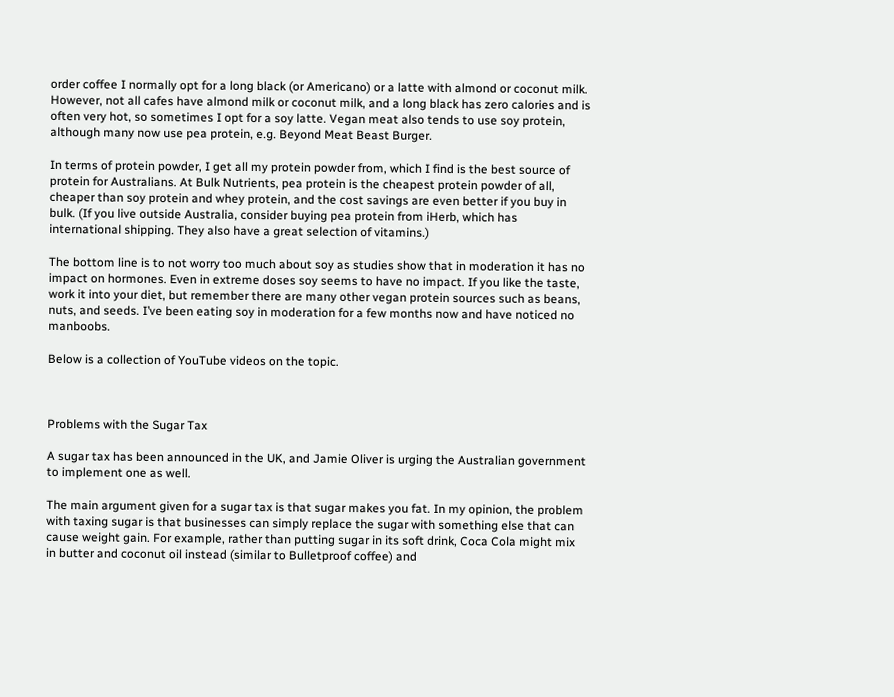order coffee I normally opt for a long black (or Americano) or a latte with almond or coconut milk. However, not all cafes have almond milk or coconut milk, and a long black has zero calories and is often very hot, so sometimes I opt for a soy latte. Vegan meat also tends to use soy protein, although many now use pea protein, e.g. Beyond Meat Beast Burger.

In terms of protein powder, I get all my protein powder from, which I find is the best source of protein for Australians. At Bulk Nutrients, pea protein is the cheapest protein powder of all, cheaper than soy protein and whey protein, and the cost savings are even better if you buy in bulk. (If you live outside Australia, consider buying pea protein from iHerb, which has international shipping. They also have a great selection of vitamins.)

The bottom line is to not worry too much about soy as studies show that in moderation it has no impact on hormones. Even in extreme doses soy seems to have no impact. If you like the taste, work it into your diet, but remember there are many other vegan protein sources such as beans, nuts, and seeds. I’ve been eating soy in moderation for a few months now and have noticed no manboobs.

Below is a collection of YouTube videos on the topic.



Problems with the Sugar Tax

A sugar tax has been announced in the UK, and Jamie Oliver is urging the Australian government to implement one as well.

The main argument given for a sugar tax is that sugar makes you fat. In my opinion, the problem with taxing sugar is that businesses can simply replace the sugar with something else that can cause weight gain. For example, rather than putting sugar in its soft drink, Coca Cola might mix in butter and coconut oil instead (similar to Bulletproof coffee) and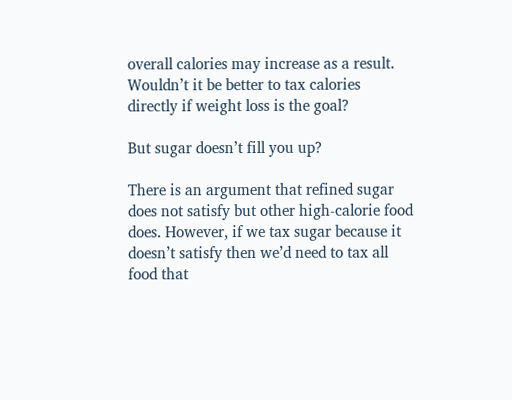overall calories may increase as a result. Wouldn’t it be better to tax calories directly if weight loss is the goal?

But sugar doesn’t fill you up?

There is an argument that refined sugar does not satisfy but other high-calorie food does. However, if we tax sugar because it doesn’t satisfy then we’d need to tax all food that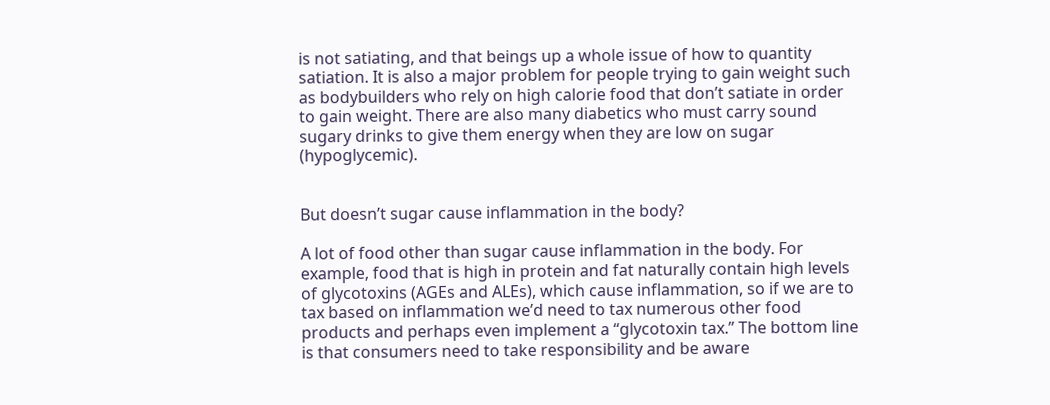is not satiating, and that beings up a whole issue of how to quantity satiation. It is also a major problem for people trying to gain weight such as bodybuilders who rely on high calorie food that don’t satiate in order to gain weight. There are also many diabetics who must carry sound sugary drinks to give them energy when they are low on sugar (hypoglycemic).


But doesn’t sugar cause inflammation in the body?

A lot of food other than sugar cause inflammation in the body. For example, food that is high in protein and fat naturally contain high levels of glycotoxins (AGEs and ALEs), which cause inflammation, so if we are to tax based on inflammation we’d need to tax numerous other food products and perhaps even implement a “glycotoxin tax.” The bottom line is that consumers need to take responsibility and be aware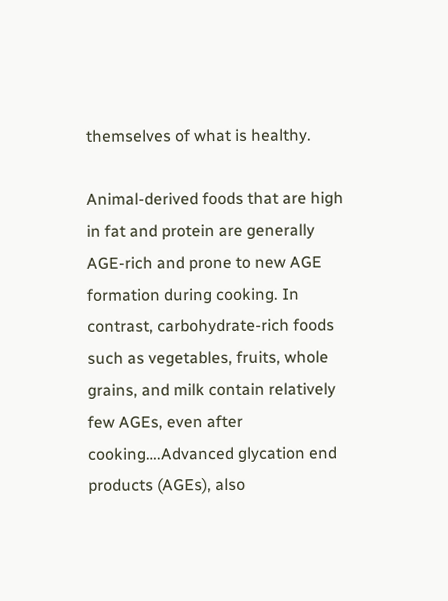themselves of what is healthy.

Animal-derived foods that are high in fat and protein are generally AGE-rich and prone to new AGE formation during cooking. In contrast, carbohydrate-rich foods such as vegetables, fruits, whole grains, and milk contain relatively few AGEs, even after cooking….Advanced glycation end products (AGEs), also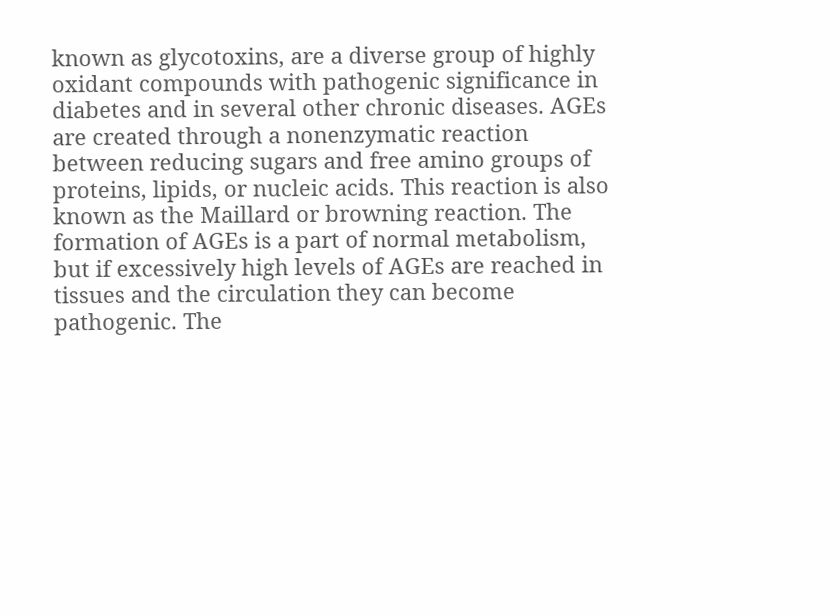known as glycotoxins, are a diverse group of highly oxidant compounds with pathogenic significance in diabetes and in several other chronic diseases. AGEs are created through a nonenzymatic reaction between reducing sugars and free amino groups of proteins, lipids, or nucleic acids. This reaction is also known as the Maillard or browning reaction. The formation of AGEs is a part of normal metabolism, but if excessively high levels of AGEs are reached in tissues and the circulation they can become pathogenic. The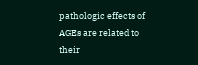pathologic effects of AGEs are related to their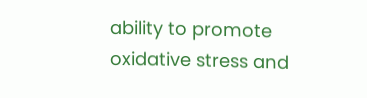ability to promote oxidative stress and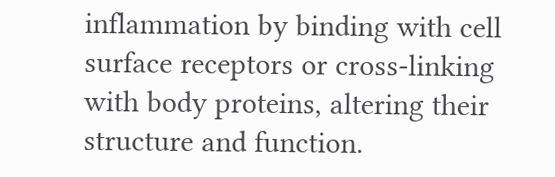inflammation by binding with cell surface receptors or cross-linking with body proteins, altering their structure and function.